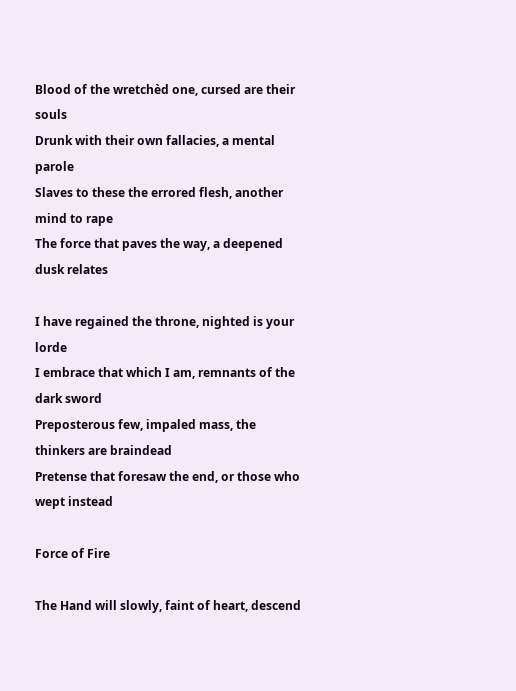Blood of the wretchèd one, cursed are their souls
Drunk with their own fallacies, a mental parole
Slaves to these the errored flesh, another mind to rape
The force that paves the way, a deepened dusk relates

I have regained the throne, nighted is your lorde
I embrace that which I am, remnants of the dark sword
Preposterous few, impaled mass, the thinkers are braindead
Pretense that foresaw the end, or those who wept instead

Force of Fire

The Hand will slowly, faint of heart, descend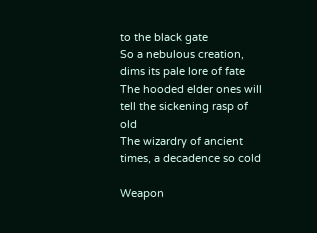to the black gate
So a nebulous creation, dims its pale lore of fate
The hooded elder ones will tell the sickening rasp of old
The wizardry of ancient times, a decadence so cold

Weapon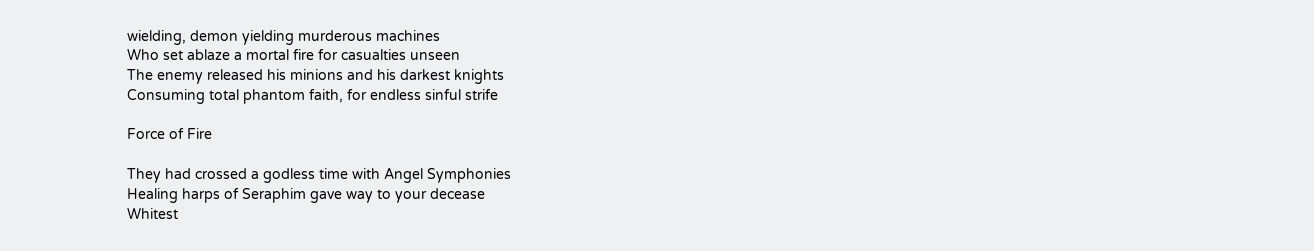wielding, demon yielding murderous machines
Who set ablaze a mortal fire for casualties unseen
The enemy released his minions and his darkest knights
Consuming total phantom faith, for endless sinful strife

Force of Fire

They had crossed a godless time with Angel Symphonies
Healing harps of Seraphim gave way to your decease
Whitest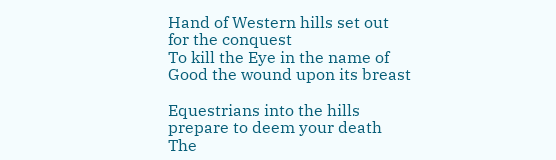Hand of Western hills set out for the conquest
To kill the Eye in the name of Good the wound upon its breast

Equestrians into the hills prepare to deem your death
The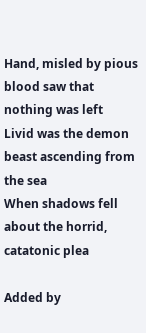Hand, misled by pious blood saw that nothing was left
Livid was the demon beast ascending from the sea
When shadows fell about the horrid, catatonic plea

Added by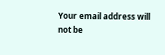Your email address will not be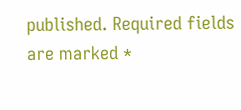published. Required fields are marked *